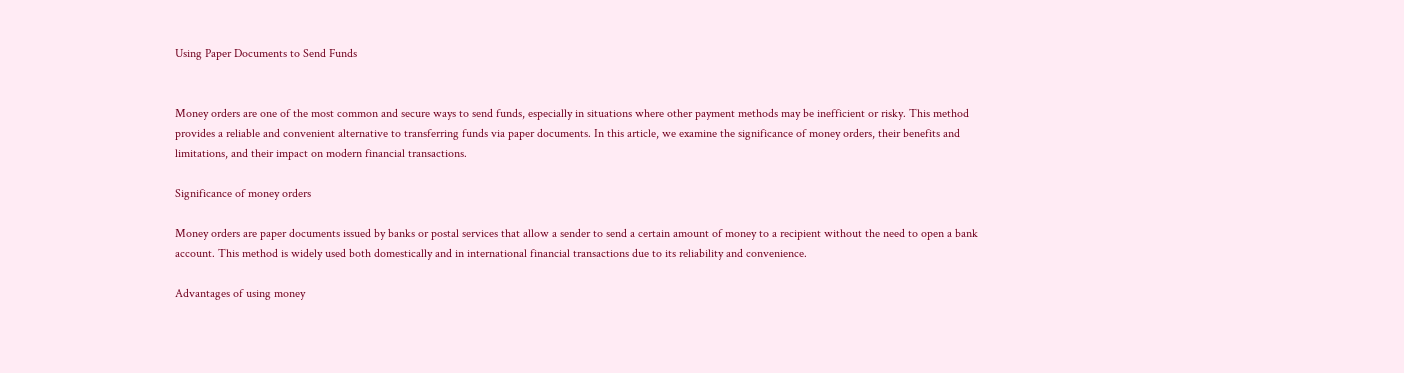Using Paper Documents to Send Funds


Money orders are one of the most common and secure ways to send funds, especially in situations where other payment methods may be inefficient or risky. This method provides a reliable and convenient alternative to transferring funds via paper documents. In this article, we examine the significance of money orders, their benefits and limitations, and their impact on modern financial transactions.

Significance of money orders

Money orders are paper documents issued by banks or postal services that allow a sender to send a certain amount of money to a recipient without the need to open a bank account. This method is widely used both domestically and in international financial transactions due to its reliability and convenience.

Advantages of using money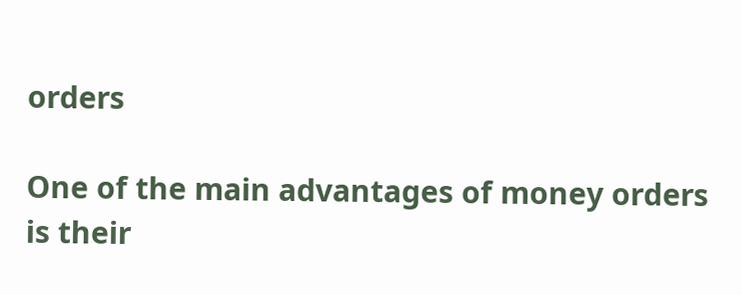orders

One of the main advantages of money orders is their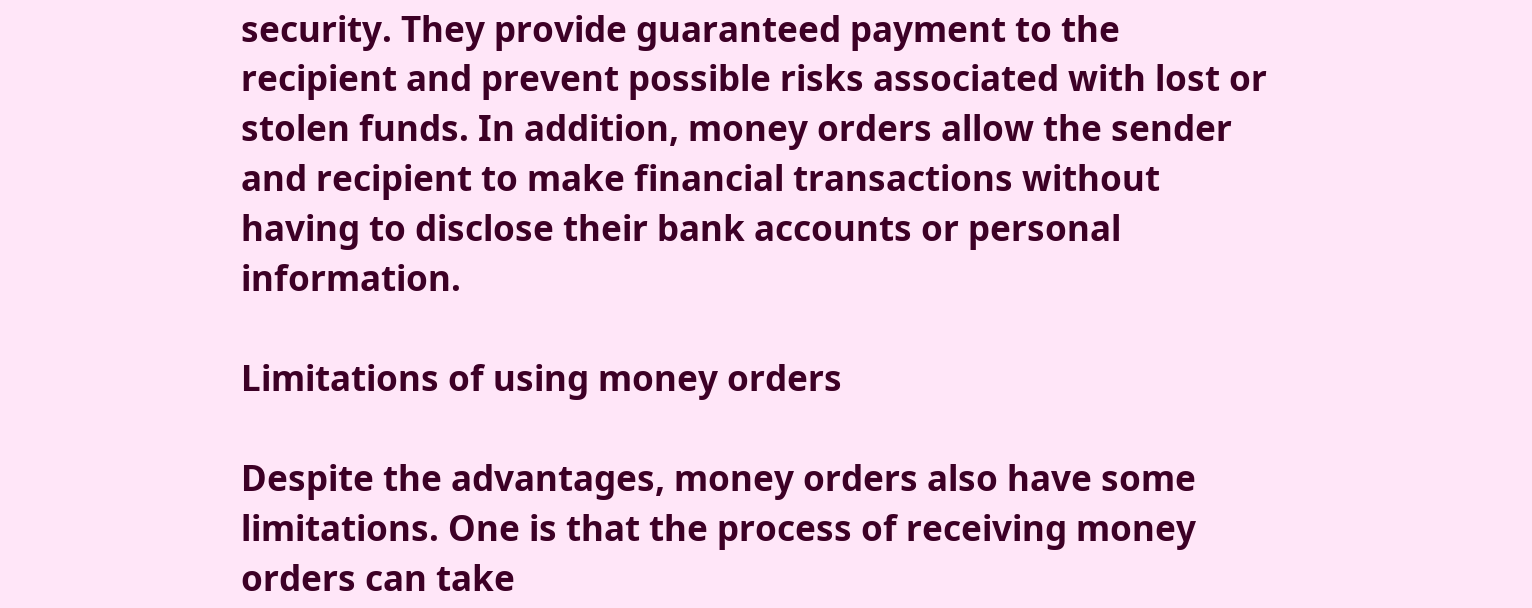security. They provide guaranteed payment to the recipient and prevent possible risks associated with lost or stolen funds. In addition, money orders allow the sender and recipient to make financial transactions without having to disclose their bank accounts or personal information.

Limitations of using money orders

Despite the advantages, money orders also have some limitations. One is that the process of receiving money orders can take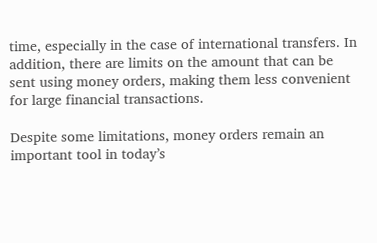time, especially in the case of international transfers. In addition, there are limits on the amount that can be sent using money orders, making them less convenient for large financial transactions.

Despite some limitations, money orders remain an important tool in today’s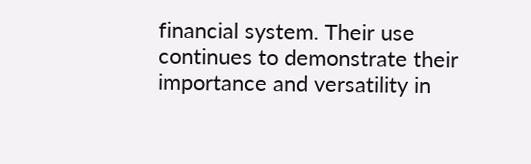financial system. Their use continues to demonstrate their importance and versatility in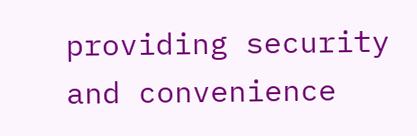providing security and convenience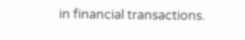in financial transactions.